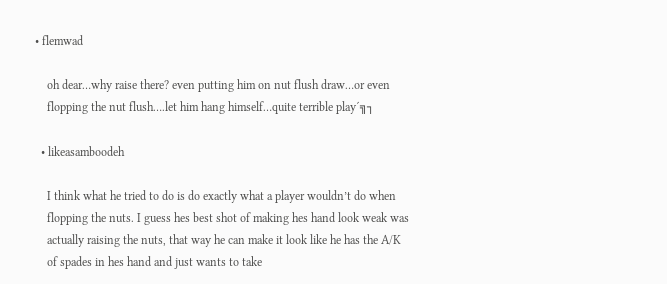• flemwad

    oh dear…why raise there? even putting him on nut flush draw…or even
    flopping the nut flush….let him hang himself…quite terrible play´╗┐

  • likeasamboodeh

    I think what he tried to do is do exactly what a player wouldn’t do when
    flopping the nuts. I guess hes best shot of making hes hand look weak was
    actually raising the nuts, that way he can make it look like he has the A/K
    of spades in hes hand and just wants to take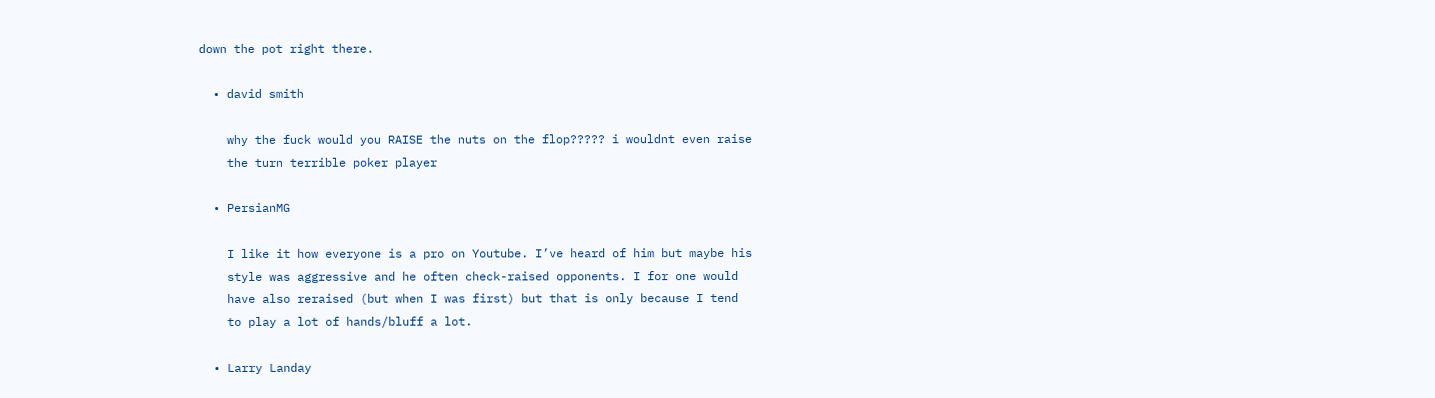down the pot right there.

  • david smith

    why the fuck would you RAISE the nuts on the flop????? i wouldnt even raise
    the turn terrible poker player

  • PersianMG

    I like it how everyone is a pro on Youtube. I’ve heard of him but maybe his
    style was aggressive and he often check-raised opponents. I for one would
    have also reraised (but when I was first) but that is only because I tend
    to play a lot of hands/bluff a lot.

  • Larry Landay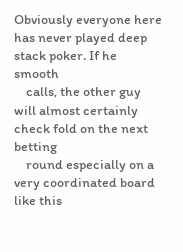Obviously everyone here has never played deep stack poker. If he smooth
    calls, the other guy will almost certainly check fold on the next betting
    round especially on a very coordinated board like this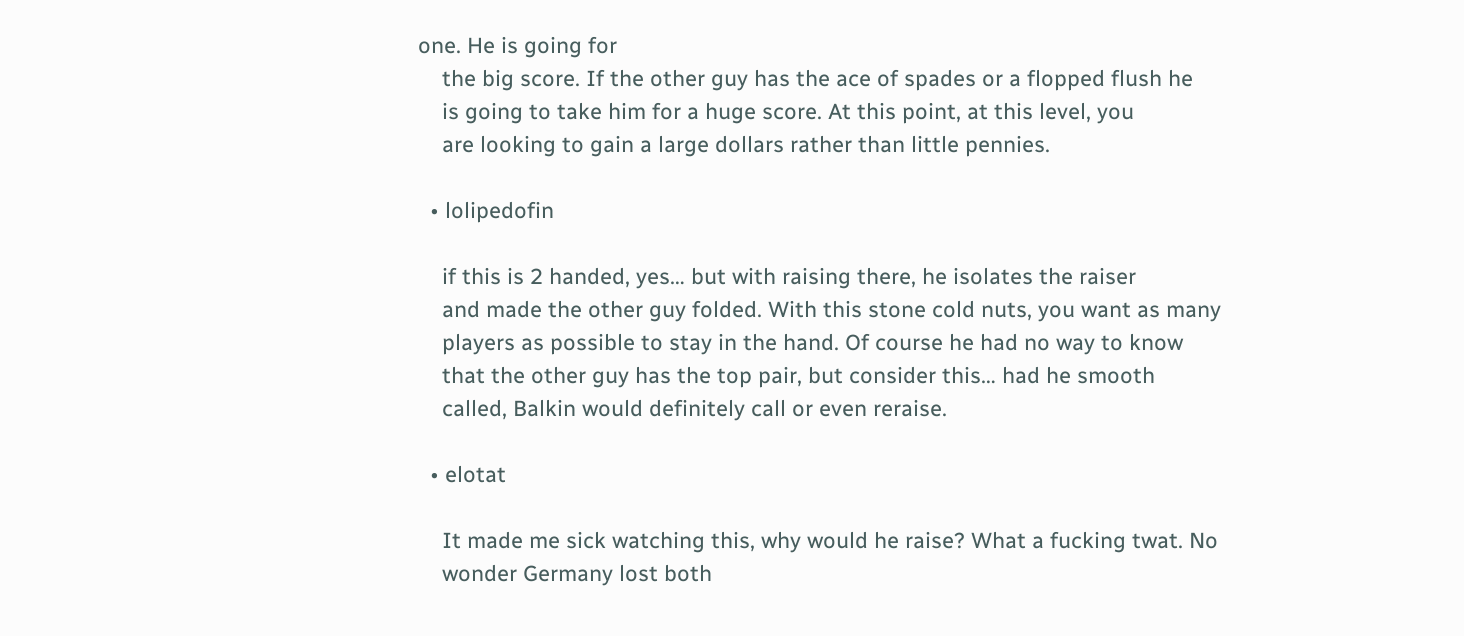one. He is going for
    the big score. If the other guy has the ace of spades or a flopped flush he
    is going to take him for a huge score. At this point, at this level, you
    are looking to gain a large dollars rather than little pennies.

  • lolipedofin

    if this is 2 handed, yes… but with raising there, he isolates the raiser
    and made the other guy folded. With this stone cold nuts, you want as many
    players as possible to stay in the hand. Of course he had no way to know
    that the other guy has the top pair, but consider this… had he smooth
    called, Balkin would definitely call or even reraise.

  • elotat

    It made me sick watching this, why would he raise? What a fucking twat. No
    wonder Germany lost both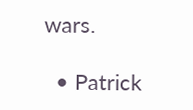wars.

  • Patrick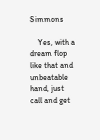Simmons

    Yes, with a dream flop like that and unbeatable hand, just call and get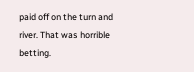paid off on the turn and river. That was horrible betting.